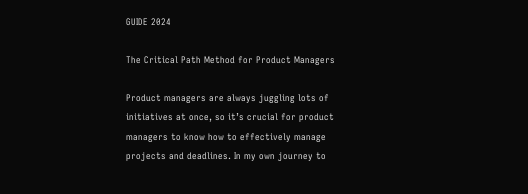GUIDE 2024

The Critical Path Method for Product Managers

Product managers are always juggling lots of initiatives at once, so it’s crucial for product managers to know how to effectively manage projects and deadlines. In my own journey to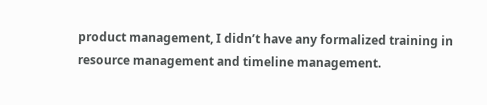product management, I didn’t have any formalized training in resource management and timeline management.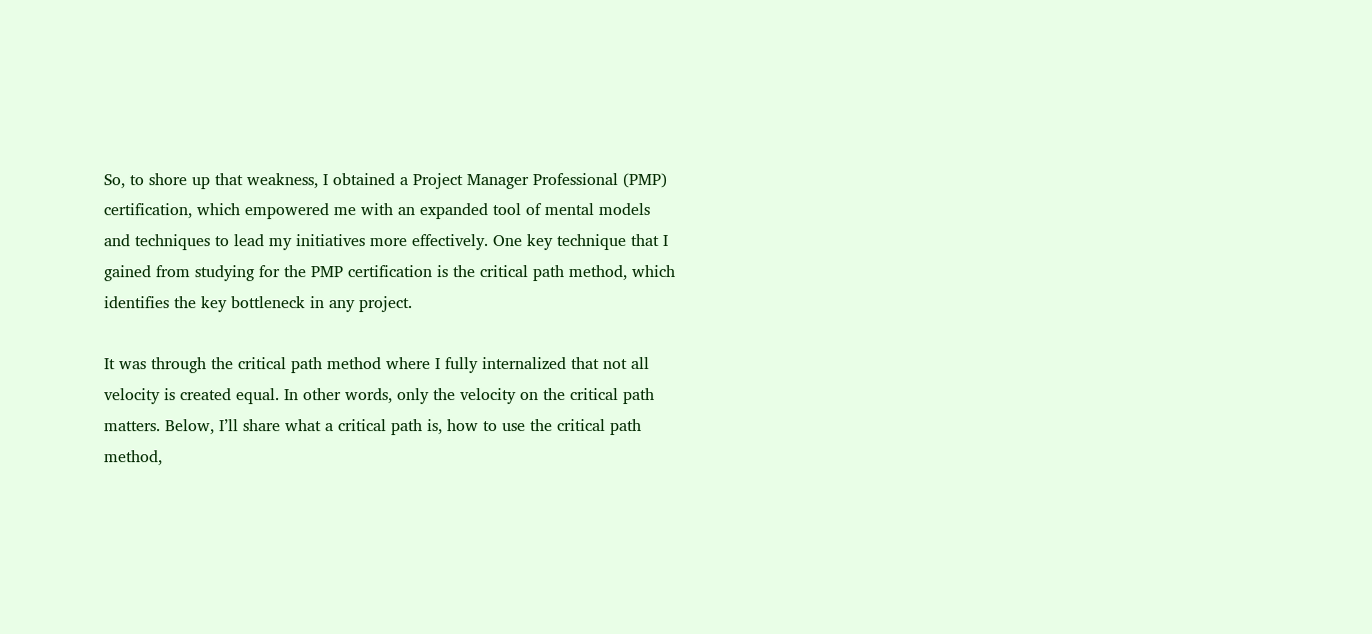So, to shore up that weakness, I obtained a Project Manager Professional (PMP) certification, which empowered me with an expanded tool of mental models and techniques to lead my initiatives more effectively. One key technique that I gained from studying for the PMP certification is the critical path method, which identifies the key bottleneck in any project.

It was through the critical path method where I fully internalized that not all velocity is created equal. In other words, only the velocity on the critical path matters. Below, I’ll share what a critical path is, how to use the critical path method,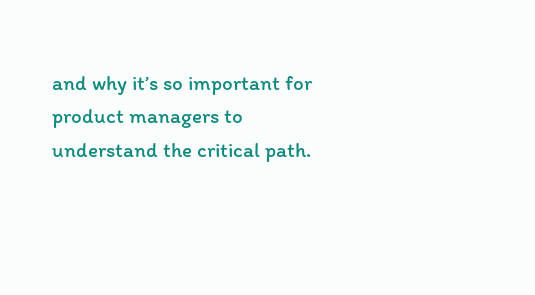and why it’s so important for product managers to understand the critical path.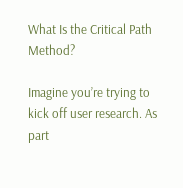What Is the Critical Path Method?

Imagine you’re trying to kick off user research. As part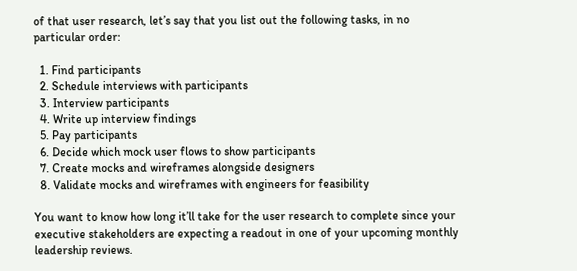of that user research, let’s say that you list out the following tasks, in no particular order:

  1. Find participants
  2. Schedule interviews with participants
  3. Interview participants
  4. Write up interview findings
  5. Pay participants
  6. Decide which mock user flows to show participants
  7. Create mocks and wireframes alongside designers
  8. Validate mocks and wireframes with engineers for feasibility

You want to know how long it’ll take for the user research to complete since your executive stakeholders are expecting a readout in one of your upcoming monthly leadership reviews.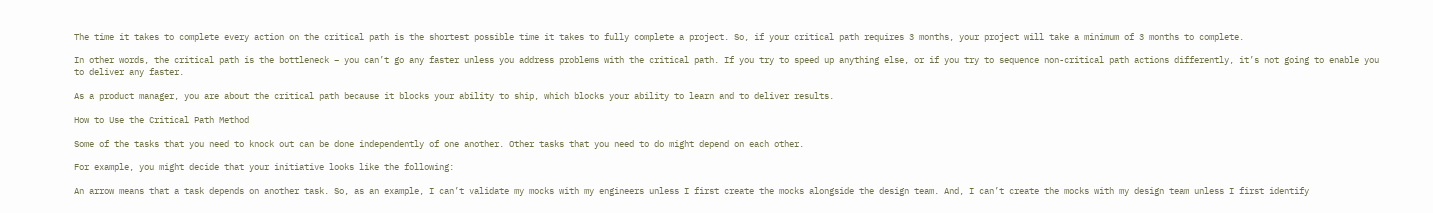The time it takes to complete every action on the critical path is the shortest possible time it takes to fully complete a project. So, if your critical path requires 3 months, your project will take a minimum of 3 months to complete.

In other words, the critical path is the bottleneck – you can’t go any faster unless you address problems with the critical path. If you try to speed up anything else, or if you try to sequence non-critical path actions differently, it’s not going to enable you to deliver any faster.

As a product manager, you are about the critical path because it blocks your ability to ship, which blocks your ability to learn and to deliver results.

How to Use the Critical Path Method

Some of the tasks that you need to knock out can be done independently of one another. Other tasks that you need to do might depend on each other.

For example, you might decide that your initiative looks like the following:

An arrow means that a task depends on another task. So, as an example, I can’t validate my mocks with my engineers unless I first create the mocks alongside the design team. And, I can’t create the mocks with my design team unless I first identify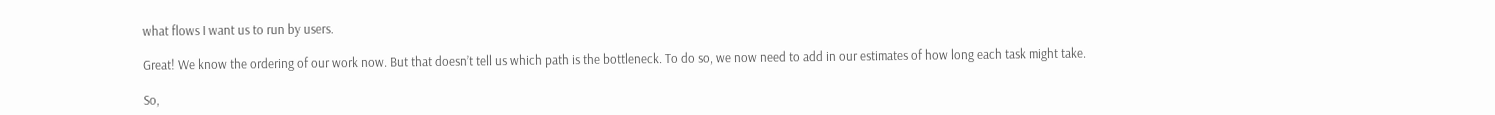what flows I want us to run by users.

Great! We know the ordering of our work now. But that doesn’t tell us which path is the bottleneck. To do so, we now need to add in our estimates of how long each task might take.

So,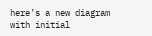here’s a new diagram with initial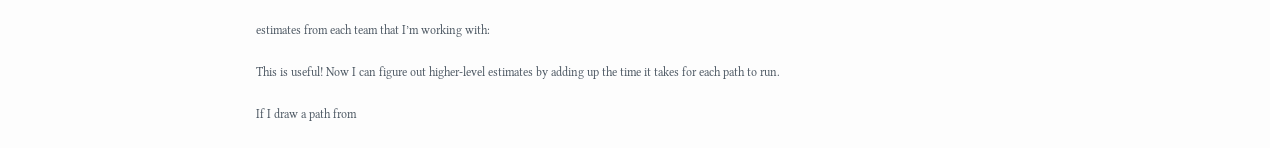estimates from each team that I’m working with:

This is useful! Now I can figure out higher-level estimates by adding up the time it takes for each path to run.

If I draw a path from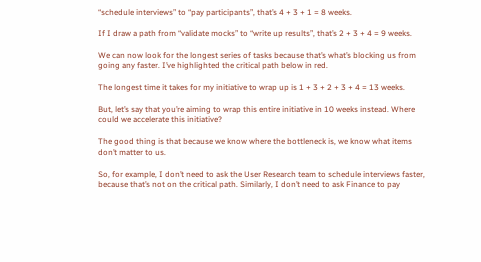“schedule interviews” to “pay participants”, that’s 4 + 3 + 1 = 8 weeks.

If I draw a path from “validate mocks” to “write up results”, that’s 2 + 3 + 4 = 9 weeks.

We can now look for the longest series of tasks because that’s what’s blocking us from going any faster. I’ve highlighted the critical path below in red.

The longest time it takes for my initiative to wrap up is 1 + 3 + 2 + 3 + 4 = 13 weeks.

But, let’s say that you’re aiming to wrap this entire initiative in 10 weeks instead. Where could we accelerate this initiative?

The good thing is that because we know where the bottleneck is, we know what items don’t matter to us.

So, for example, I don’t need to ask the User Research team to schedule interviews faster, because that’s not on the critical path. Similarly, I don’t need to ask Finance to pay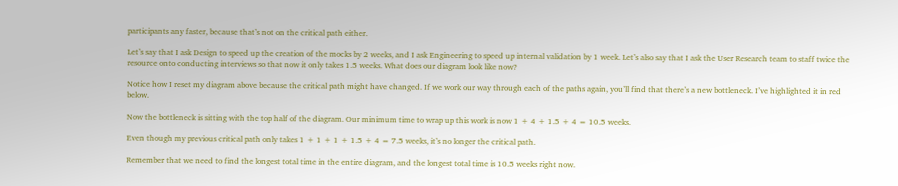participants any faster, because that’s not on the critical path either.

Let’s say that I ask Design to speed up the creation of the mocks by 2 weeks, and I ask Engineering to speed up internal validation by 1 week. Let’s also say that I ask the User Research team to staff twice the resource onto conducting interviews so that now it only takes 1.5 weeks. What does our diagram look like now?

Notice how I reset my diagram above because the critical path might have changed. If we work our way through each of the paths again, you’ll find that there’s a new bottleneck. I’ve highlighted it in red below.

Now the bottleneck is sitting with the top half of the diagram. Our minimum time to wrap up this work is now 1 + 4 + 1.5 + 4 = 10.5 weeks.

Even though my previous critical path only takes 1 + 1 + 1 + 1.5 + 4 = 7.5 weeks, it’s no longer the critical path.

Remember that we need to find the longest total time in the entire diagram, and the longest total time is 10.5 weeks right now.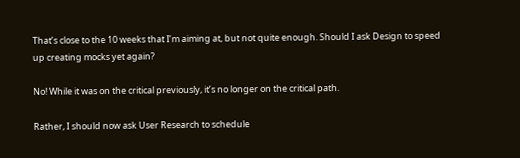That’s close to the 10 weeks that I’m aiming at, but not quite enough. Should I ask Design to speed up creating mocks yet again?

No! While it was on the critical previously, it’s no longer on the critical path.

Rather, I should now ask User Research to schedule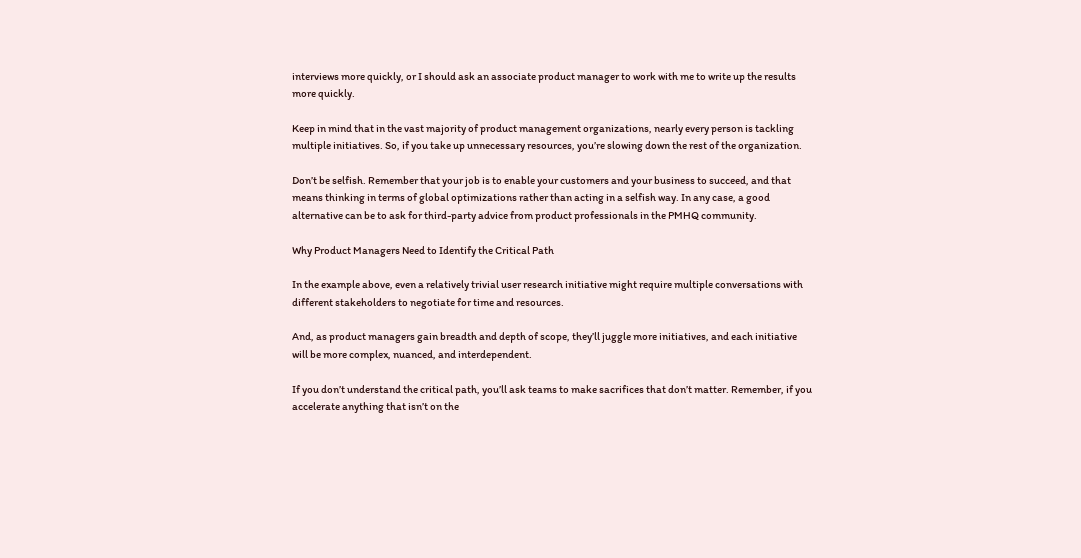interviews more quickly, or I should ask an associate product manager to work with me to write up the results more quickly.

Keep in mind that in the vast majority of product management organizations, nearly every person is tackling multiple initiatives. So, if you take up unnecessary resources, you’re slowing down the rest of the organization.

Don’t be selfish. Remember that your job is to enable your customers and your business to succeed, and that means thinking in terms of global optimizations rather than acting in a selfish way. In any case, a good alternative can be to ask for third-party advice from product professionals in the PMHQ community.

Why Product Managers Need to Identify the Critical Path

In the example above, even a relatively trivial user research initiative might require multiple conversations with different stakeholders to negotiate for time and resources.

And, as product managers gain breadth and depth of scope, they’ll juggle more initiatives, and each initiative will be more complex, nuanced, and interdependent.

If you don’t understand the critical path, you’ll ask teams to make sacrifices that don’t matter. Remember, if you accelerate anything that isn’t on the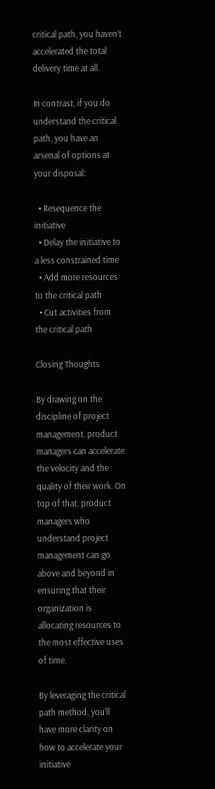critical path, you haven’t accelerated the total delivery time at all.

In contrast, if you do understand the critical path, you have an arsenal of options at your disposal:

  • Resequence the initiative
  • Delay the initiative to a less constrained time
  • Add more resources to the critical path
  • Cut activities from the critical path

Closing Thoughts

By drawing on the discipline of project management, product managers can accelerate the velocity and the quality of their work. On top of that, product managers who understand project management can go above and beyond in ensuring that their organization is allocating resources to the most effective uses of time.

By leveraging the critical path method, you’ll have more clarity on how to accelerate your initiative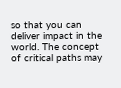so that you can deliver impact in the world. The concept of critical paths may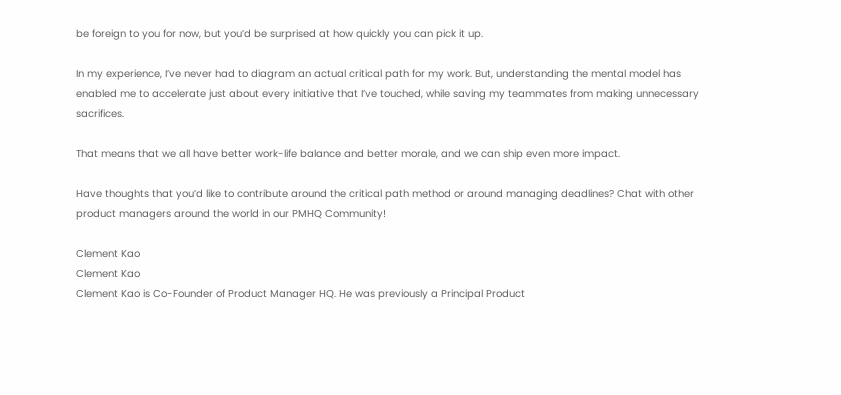be foreign to you for now, but you’d be surprised at how quickly you can pick it up.

In my experience, I’ve never had to diagram an actual critical path for my work. But, understanding the mental model has enabled me to accelerate just about every initiative that I’ve touched, while saving my teammates from making unnecessary sacrifices.

That means that we all have better work-life balance and better morale, and we can ship even more impact.

Have thoughts that you’d like to contribute around the critical path method or around managing deadlines? Chat with other product managers around the world in our PMHQ Community!

Clement Kao
Clement Kao
Clement Kao is Co-Founder of Product Manager HQ. He was previously a Principal Product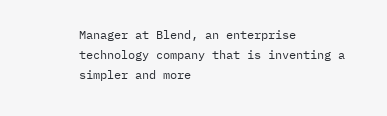Manager at Blend, an enterprise technology company that is inventing a simpler and more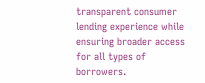transparent consumer lending experience while ensuring broader access for all types of borrowers.